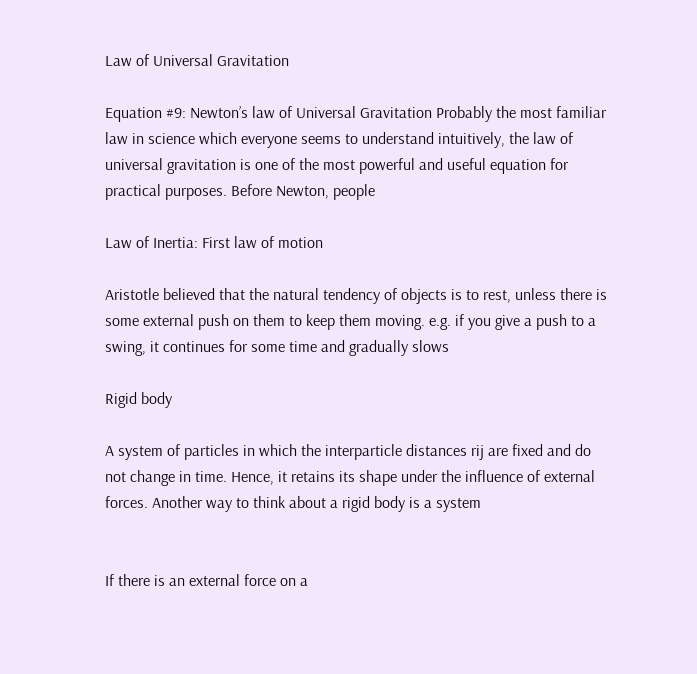Law of Universal Gravitation

Equation #9: Newton’s law of Universal Gravitation Probably the most familiar law in science which everyone seems to understand intuitively, the law of universal gravitation is one of the most powerful and useful equation for practical purposes. Before Newton, people

Law of Inertia: First law of motion

Aristotle believed that the natural tendency of objects is to rest, unless there is some external push on them to keep them moving. e.g. if you give a push to a swing, it continues for some time and gradually slows

Rigid body

A system of particles in which the interparticle distances rij are fixed and do not change in time. Hence, it retains its shape under the influence of external forces. Another way to think about a rigid body is a system


If there is an external force on a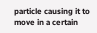particle causing it to move in a certain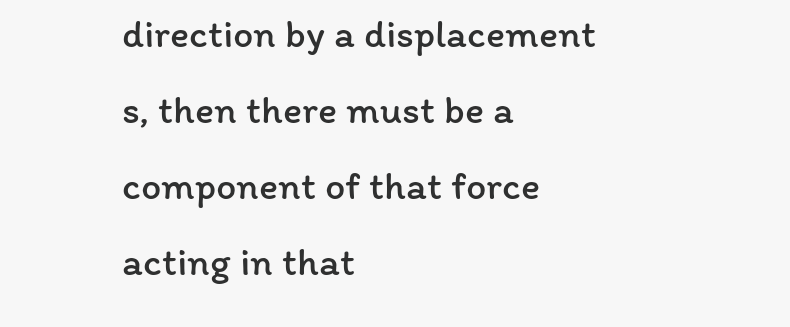direction by a displacement s, then there must be a component of that force acting in that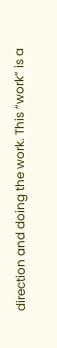direction and doing the work. This “work” is a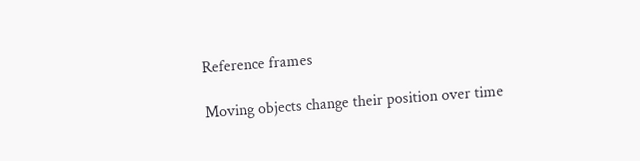Reference frames

Moving objects change their position over time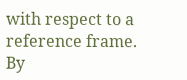with respect to a reference frame. By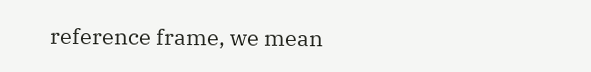reference frame, we mean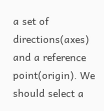a set of directions(axes) and a reference point(origin). We should select a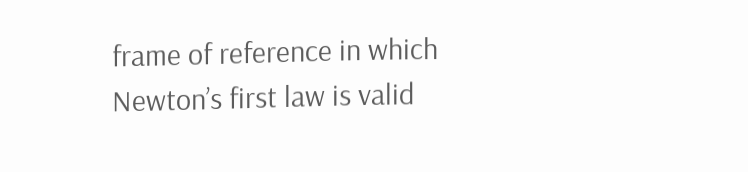frame of reference in which Newton’s first law is valid